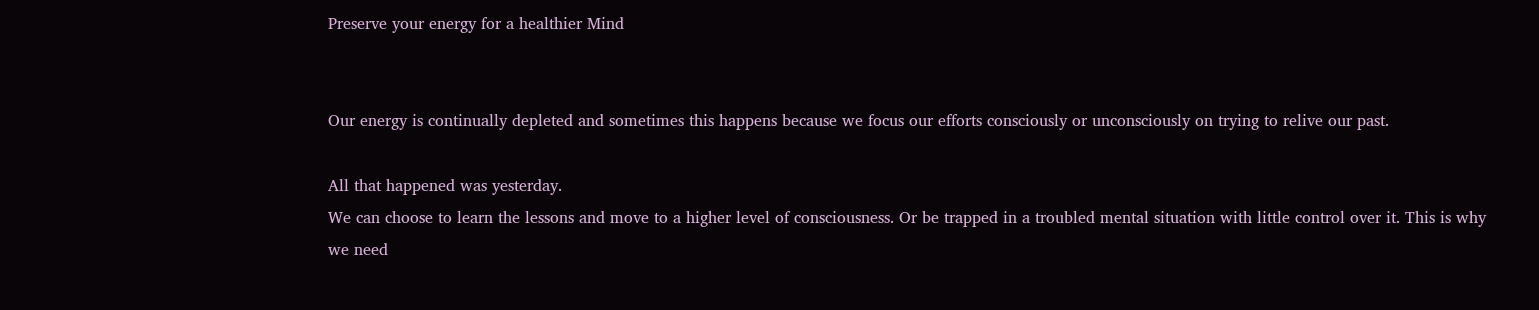Preserve your energy for a healthier Mind


Our energy is continually depleted and sometimes this happens because we focus our efforts consciously or unconsciously on trying to relive our past.

All that happened was yesterday.
We can choose to learn the lessons and move to a higher level of consciousness. Or be trapped in a troubled mental situation with little control over it. This is why we need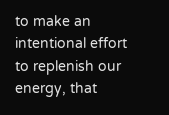to make an intentional effort to replenish our energy, that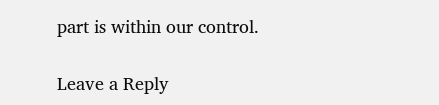part is within our control.

Leave a Reply